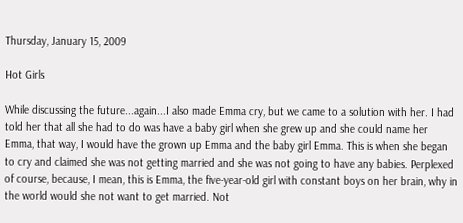Thursday, January 15, 2009

Hot Girls

While discussing the future...again...I also made Emma cry, but we came to a solution with her. I had told her that all she had to do was have a baby girl when she grew up and she could name her Emma, that way, I would have the grown up Emma and the baby girl Emma. This is when she began to cry and claimed she was not getting married and she was not going to have any babies. Perplexed of course, because, I mean, this is Emma, the five-year-old girl with constant boys on her brain, why in the world would she not want to get married. Not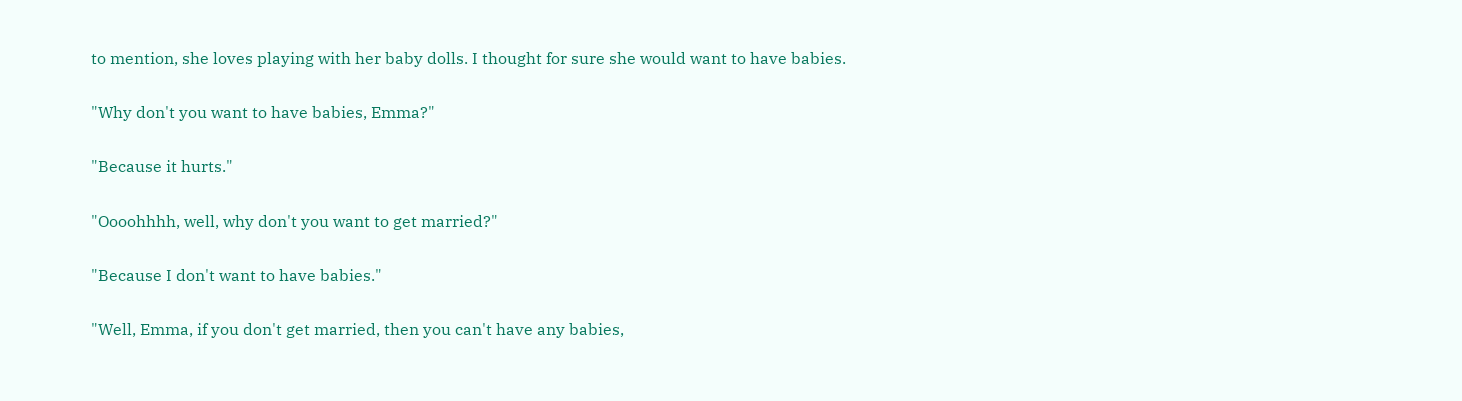to mention, she loves playing with her baby dolls. I thought for sure she would want to have babies.

"Why don't you want to have babies, Emma?"

"Because it hurts."

"Oooohhhh, well, why don't you want to get married?"

"Because I don't want to have babies."

"Well, Emma, if you don't get married, then you can't have any babies,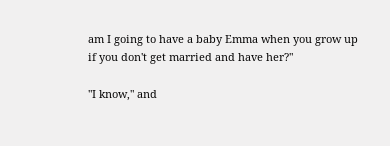am I going to have a baby Emma when you grow up if you don't get married and have her?"

"I know," and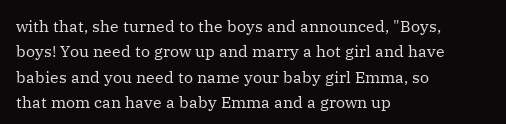with that, she turned to the boys and announced, "Boys, boys! You need to grow up and marry a hot girl and have babies and you need to name your baby girl Emma, so that mom can have a baby Emma and a grown up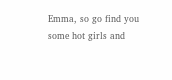Emma, so go find you some hot girls and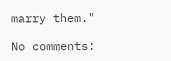marry them."

No comments: